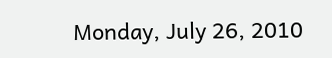Monday, July 26, 2010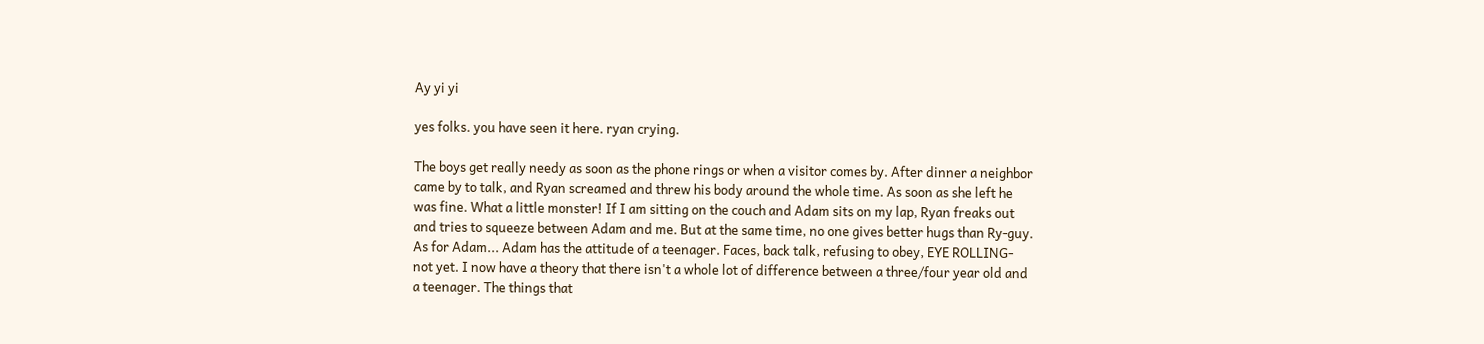Ay yi yi

yes folks. you have seen it here. ryan crying.

The boys get really needy as soon as the phone rings or when a visitor comes by. After dinner a neighbor came by to talk, and Ryan screamed and threw his body around the whole time. As soon as she left he was fine. What a little monster! If I am sitting on the couch and Adam sits on my lap, Ryan freaks out and tries to squeeze between Adam and me. But at the same time, no one gives better hugs than Ry-guy.
As for Adam... Adam has the attitude of a teenager. Faces, back talk, refusing to obey, EYE ROLLING- not yet. I now have a theory that there isn't a whole lot of difference between a three/four year old and a teenager. The things that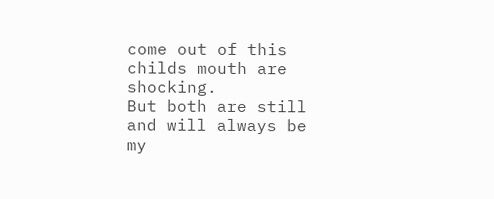come out of this childs mouth are shocking.
But both are still and will always be my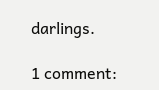darlings.

1 comment: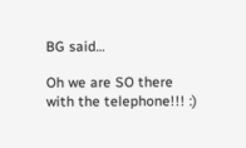BG said...

Oh we are SO there with the telephone!!! :)